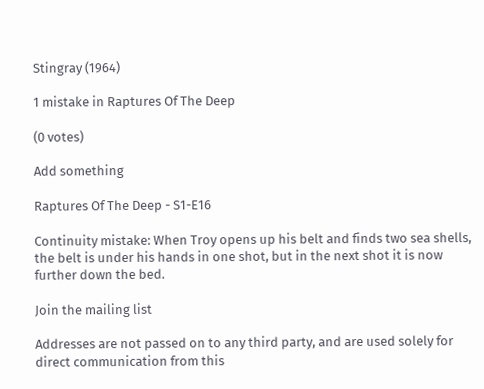Stingray (1964)

1 mistake in Raptures Of The Deep

(0 votes)

Add something

Raptures Of The Deep - S1-E16

Continuity mistake: When Troy opens up his belt and finds two sea shells, the belt is under his hands in one shot, but in the next shot it is now further down the bed.

Join the mailing list

Addresses are not passed on to any third party, and are used solely for direct communication from this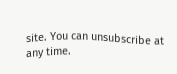site. You can unsubscribe at any time.